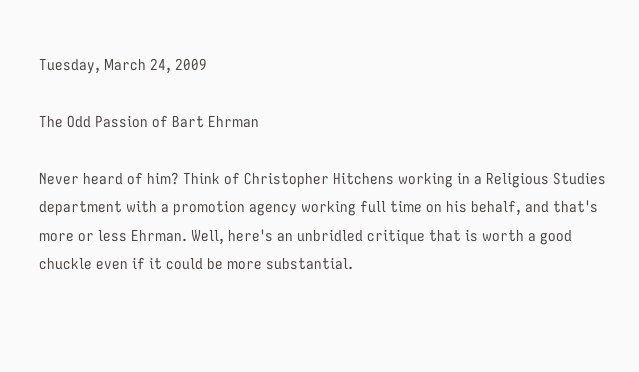Tuesday, March 24, 2009

The Odd Passion of Bart Ehrman

Never heard of him? Think of Christopher Hitchens working in a Religious Studies department with a promotion agency working full time on his behalf, and that's more or less Ehrman. Well, here's an unbridled critique that is worth a good chuckle even if it could be more substantial.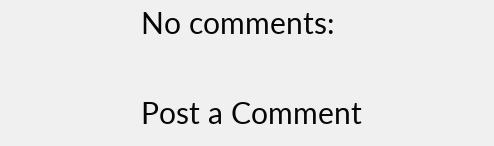No comments:

Post a Comment